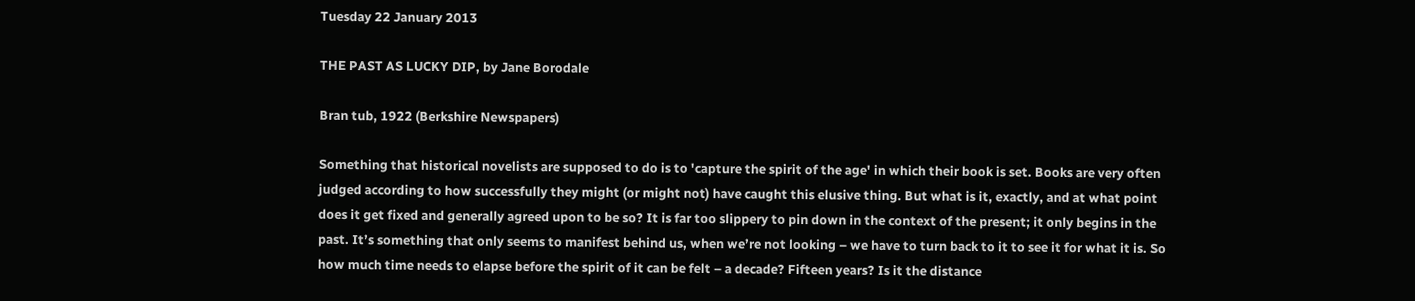Tuesday 22 January 2013

THE PAST AS LUCKY DIP, by Jane Borodale

Bran tub, 1922 (Berkshire Newspapers)

Something that historical novelists are supposed to do is to 'capture the spirit of the age' in which their book is set. Books are very often judged according to how successfully they might (or might not) have caught this elusive thing. But what is it, exactly, and at what point does it get fixed and generally agreed upon to be so? It is far too slippery to pin down in the context of the present; it only begins in the past. It’s something that only seems to manifest behind us, when we’re not looking – we have to turn back to it to see it for what it is. So how much time needs to elapse before the spirit of it can be felt – a decade? Fifteen years? Is it the distance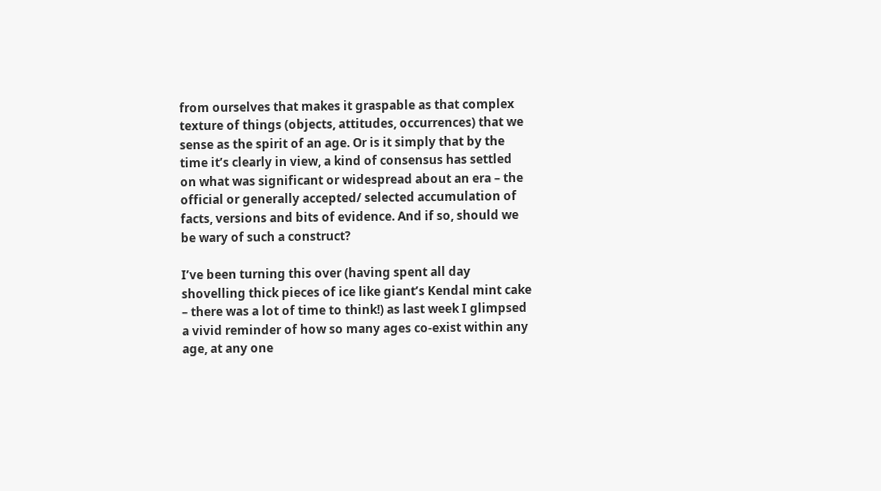from ourselves that makes it graspable as that complex texture of things (objects, attitudes, occurrences) that we sense as the spirit of an age. Or is it simply that by the time it’s clearly in view, a kind of consensus has settled on what was significant or widespread about an era – the official or generally accepted/ selected accumulation of facts, versions and bits of evidence. And if so, should we be wary of such a construct?

I’ve been turning this over (having spent all day shovelling thick pieces of ice like giant’s Kendal mint cake – there was a lot of time to think!) as last week I glimpsed a vivid reminder of how so many ages co-exist within any age, at any one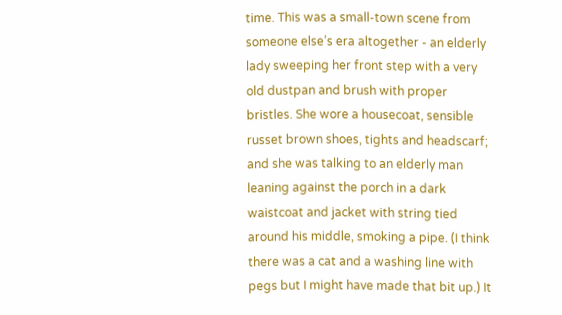time. This was a small-town scene from someone else’s era altogether - an elderly lady sweeping her front step with a very old dustpan and brush with proper bristles. She wore a housecoat, sensible russet brown shoes, tights and headscarf; and she was talking to an elderly man leaning against the porch in a dark waistcoat and jacket with string tied around his middle, smoking a pipe. (I think there was a cat and a washing line with pegs but I might have made that bit up.) It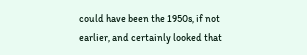could have been the 1950s, if not earlier, and certainly looked that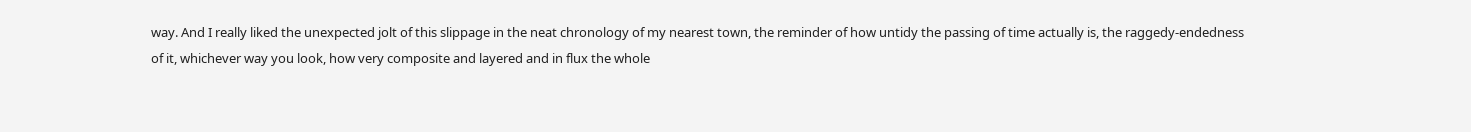way. And I really liked the unexpected jolt of this slippage in the neat chronology of my nearest town, the reminder of how untidy the passing of time actually is, the raggedy-endedness of it, whichever way you look, how very composite and layered and in flux the whole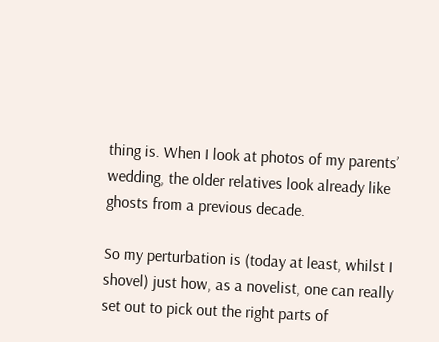thing is. When I look at photos of my parents’ wedding, the older relatives look already like ghosts from a previous decade.

So my perturbation is (today at least, whilst I shovel) just how, as a novelist, one can really set out to pick out the right parts of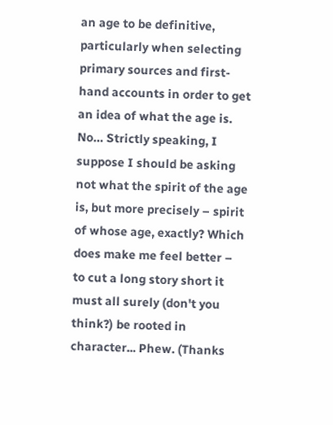an age to be definitive, particularly when selecting primary sources and first-hand accounts in order to get an idea of what the age is. No… Strictly speaking, I suppose I should be asking not what the spirit of the age is, but more precisely – spirit of whose age, exactly? Which does make me feel better – to cut a long story short it must all surely (don't you think?) be rooted in character... Phew. (Thanks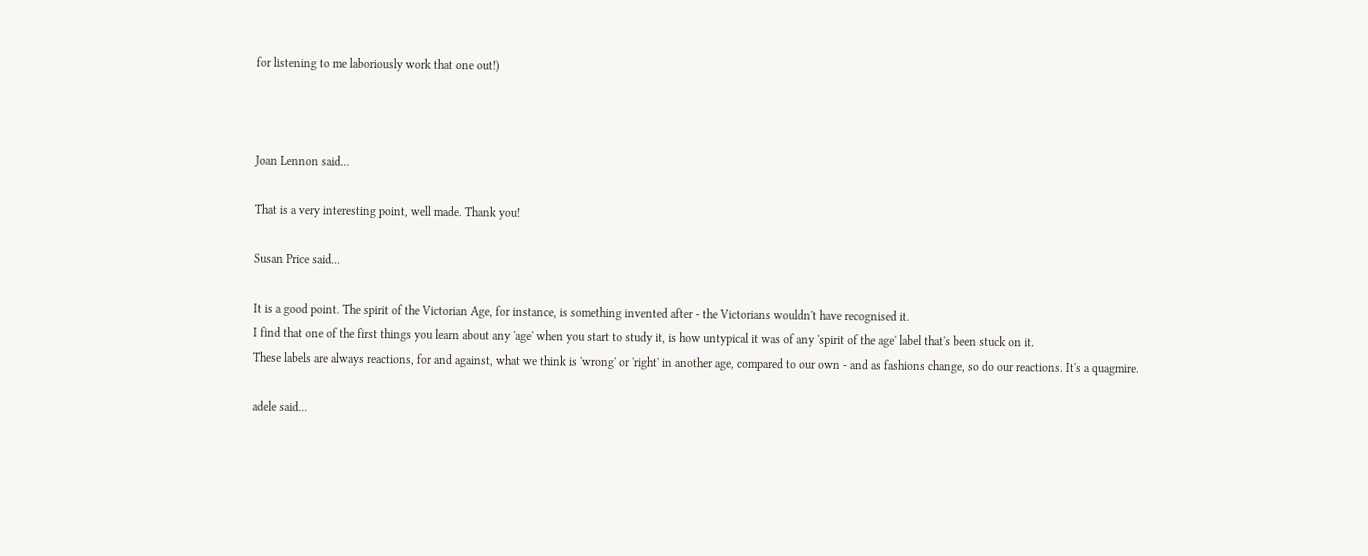for listening to me laboriously work that one out!)



Joan Lennon said...

That is a very interesting point, well made. Thank you!

Susan Price said...

It is a good point. The spirit of the Victorian Age, for instance, is something invented after - the Victorians wouldn't have recognised it.
I find that one of the first things you learn about any 'age' when you start to study it, is how untypical it was of any 'spirit of the age' label that's been stuck on it.
These labels are always reactions, for and against, what we think is 'wrong' or 'right' in another age, compared to our own - and as fashions change, so do our reactions. It's a quagmire.

adele said...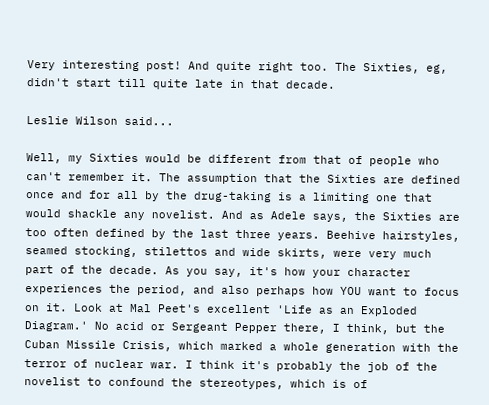Very interesting post! And quite right too. The Sixties, eg, didn't start till quite late in that decade.

Leslie Wilson said...

Well, my Sixties would be different from that of people who can't remember it. The assumption that the Sixties are defined once and for all by the drug-taking is a limiting one that would shackle any novelist. And as Adele says, the Sixties are too often defined by the last three years. Beehive hairstyles, seamed stocking, stilettos and wide skirts, were very much part of the decade. As you say, it's how your character experiences the period, and also perhaps how YOU want to focus on it. Look at Mal Peet's excellent 'Life as an Exploded Diagram.' No acid or Sergeant Pepper there, I think, but the Cuban Missile Crisis, which marked a whole generation with the terror of nuclear war. I think it's probably the job of the novelist to confound the stereotypes, which is of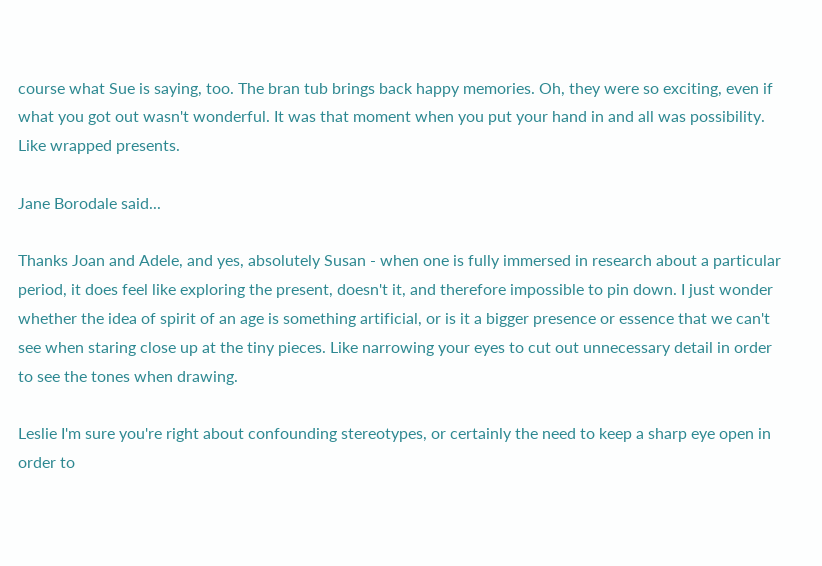course what Sue is saying, too. The bran tub brings back happy memories. Oh, they were so exciting, even if what you got out wasn't wonderful. It was that moment when you put your hand in and all was possibility. Like wrapped presents.

Jane Borodale said...

Thanks Joan and Adele, and yes, absolutely Susan - when one is fully immersed in research about a particular period, it does feel like exploring the present, doesn't it, and therefore impossible to pin down. I just wonder whether the idea of spirit of an age is something artificial, or is it a bigger presence or essence that we can't see when staring close up at the tiny pieces. Like narrowing your eyes to cut out unnecessary detail in order to see the tones when drawing.

Leslie I'm sure you're right about confounding stereotypes, or certainly the need to keep a sharp eye open in order to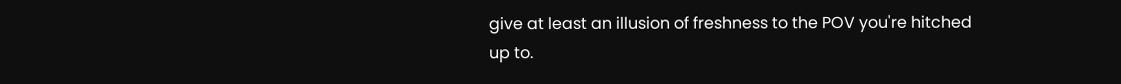give at least an illusion of freshness to the POV you're hitched up to.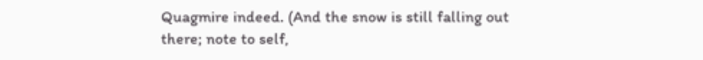Quagmire indeed. (And the snow is still falling out there; note to self,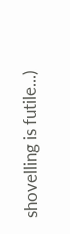shovelling is futile...)